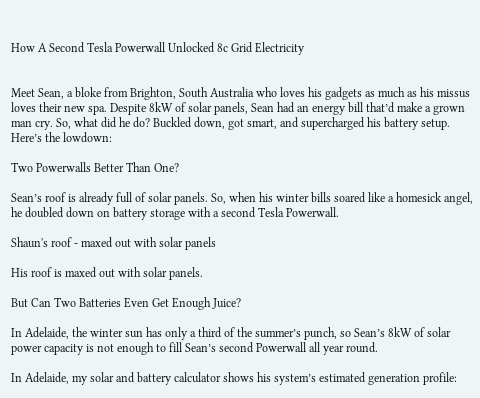How A Second Tesla Powerwall Unlocked 8c Grid Electricity


Meet Sean, a bloke from Brighton, South Australia who loves his gadgets as much as his missus loves their new spa. Despite 8kW of solar panels, Sean had an energy bill that’d make a grown man cry. So, what did he do? Buckled down, got smart, and supercharged his battery setup. Here’s the lowdown:

Two Powerwalls Better Than One?

Sean’s roof is already full of solar panels. So, when his winter bills soared like a homesick angel, he doubled down on battery storage with a second Tesla Powerwall.

Shaun's roof - maxed out with solar panels

His roof is maxed out with solar panels.

But Can Two Batteries Even Get Enough Juice?

In Adelaide, the winter sun has only a third of the summer’s punch, so Sean’s 8kW of solar power capacity is not enough to fill Sean’s second Powerwall all year round.

In Adelaide, my solar and battery calculator shows his system’s estimated generation profile: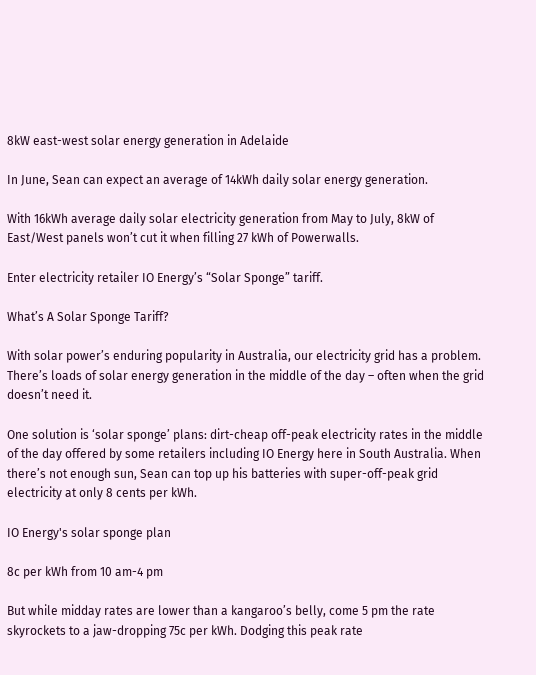8kW east-west solar energy generation in Adelaide

In June, Sean can expect an average of 14kWh daily solar energy generation.

With 16kWh average daily solar electricity generation from May to July, 8kW of East/West panels won’t cut it when filling 27 kWh of Powerwalls.

Enter electricity retailer IO Energy’s “Solar Sponge” tariff.

What’s A Solar Sponge Tariff?

With solar power’s enduring popularity in Australia, our electricity grid has a problem. There’s loads of solar energy generation in the middle of the day – often when the grid doesn’t need it.

One solution is ‘solar sponge’ plans: dirt-cheap off-peak electricity rates in the middle of the day offered by some retailers including IO Energy here in South Australia. When there’s not enough sun, Sean can top up his batteries with super-off-peak grid electricity at only 8 cents per kWh.

IO Energy's solar sponge plan

8c per kWh from 10 am-4 pm

But while midday rates are lower than a kangaroo’s belly, come 5 pm the rate skyrockets to a jaw-dropping 75c per kWh. Dodging this peak rate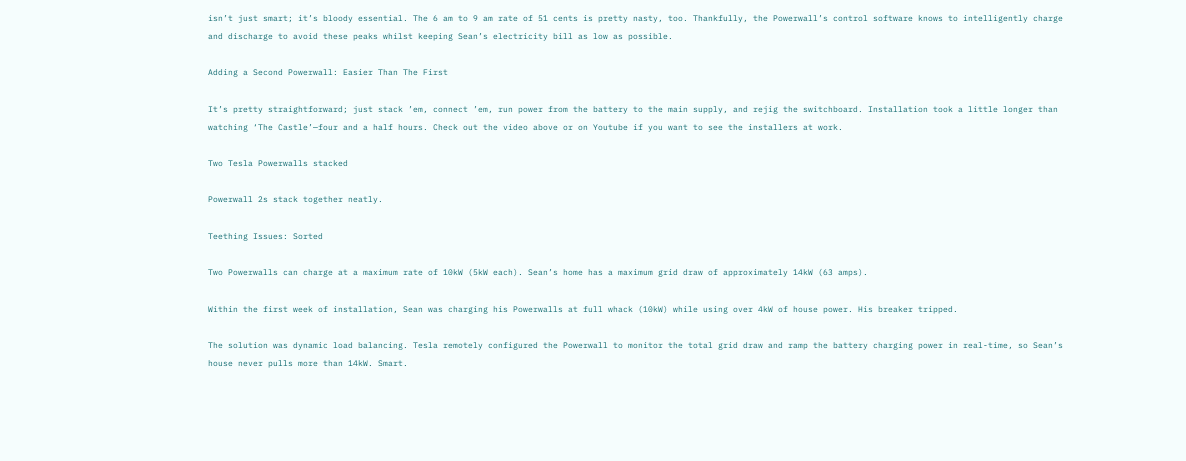isn’t just smart; it’s bloody essential. The 6 am to 9 am rate of 51 cents is pretty nasty, too. Thankfully, the Powerwall’s control software knows to intelligently charge and discharge to avoid these peaks whilst keeping Sean’s electricity bill as low as possible.

Adding a Second Powerwall: Easier Than The First

It’s pretty straightforward; just stack ’em, connect ’em, run power from the battery to the main supply, and rejig the switchboard. Installation took a little longer than watching ‘The Castle’—four and a half hours. Check out the video above or on Youtube if you want to see the installers at work.

Two Tesla Powerwalls stacked

Powerwall 2s stack together neatly.

Teething Issues: Sorted

Two Powerwalls can charge at a maximum rate of 10kW (5kW each). Sean’s home has a maximum grid draw of approximately 14kW (63 amps).

Within the first week of installation, Sean was charging his Powerwalls at full whack (10kW) while using over 4kW of house power. His breaker tripped.

The solution was dynamic load balancing. Tesla remotely configured the Powerwall to monitor the total grid draw and ramp the battery charging power in real-time, so Sean’s house never pulls more than 14kW. Smart.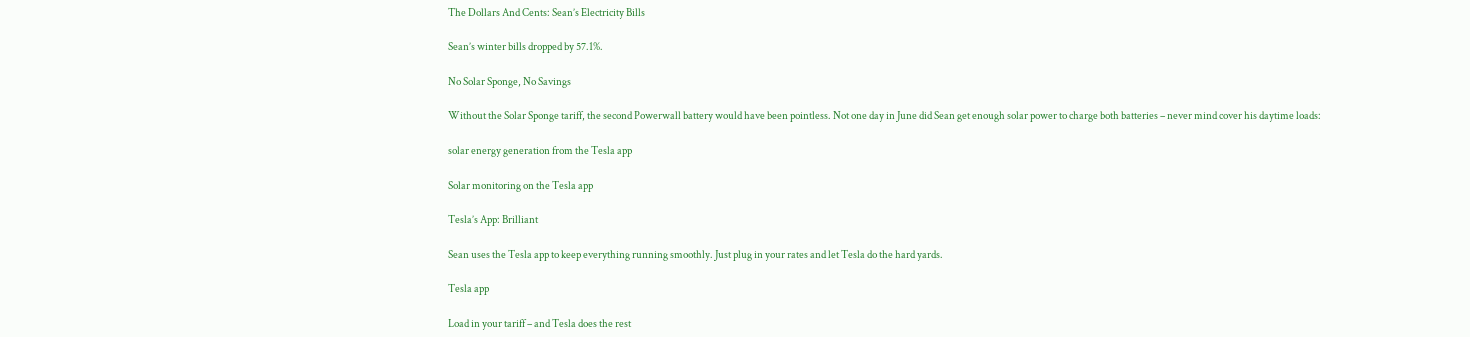The Dollars And Cents: Sean’s Electricity Bills

Sean’s winter bills dropped by 57.1%.

No Solar Sponge, No Savings

Without the Solar Sponge tariff, the second Powerwall battery would have been pointless. Not one day in June did Sean get enough solar power to charge both batteries – never mind cover his daytime loads:

solar energy generation from the Tesla app

Solar monitoring on the Tesla app

Tesla’s App: Brilliant

Sean uses the Tesla app to keep everything running smoothly. Just plug in your rates and let Tesla do the hard yards.

Tesla app

Load in your tariff – and Tesla does the rest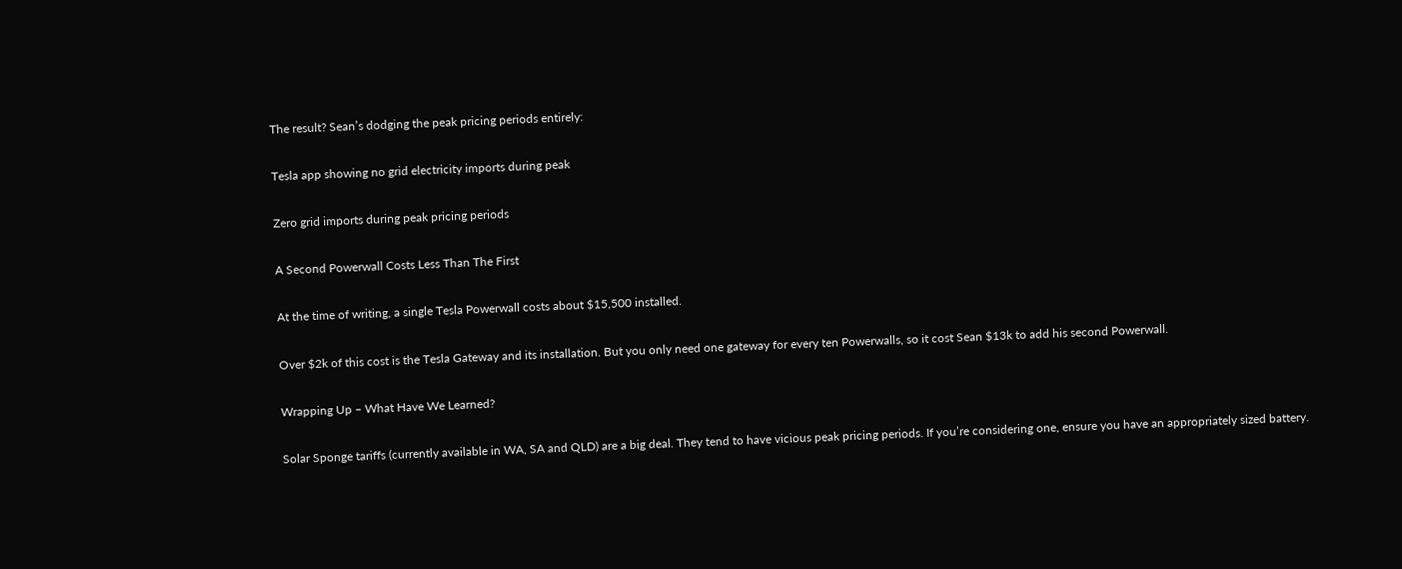The result? Sean’s dodging the peak pricing periods entirely:

Tesla app showing no grid electricity imports during peak

Zero grid imports during peak pricing periods

A Second Powerwall Costs Less Than The First

At the time of writing, a single Tesla Powerwall costs about $15,500 installed.

Over $2k of this cost is the Tesla Gateway and its installation. But you only need one gateway for every ten Powerwalls, so it cost Sean $13k to add his second Powerwall.

Wrapping Up – What Have We Learned?

Solar Sponge tariffs (currently available in WA, SA and QLD) are a big deal. They tend to have vicious peak pricing periods. If you’re considering one, ensure you have an appropriately sized battery.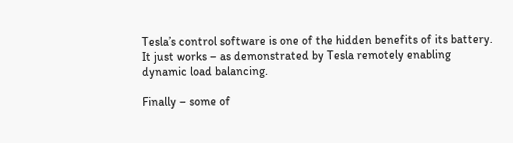Tesla’s control software is one of the hidden benefits of its battery. It just works – as demonstrated by Tesla remotely enabling dynamic load balancing.

Finally – some of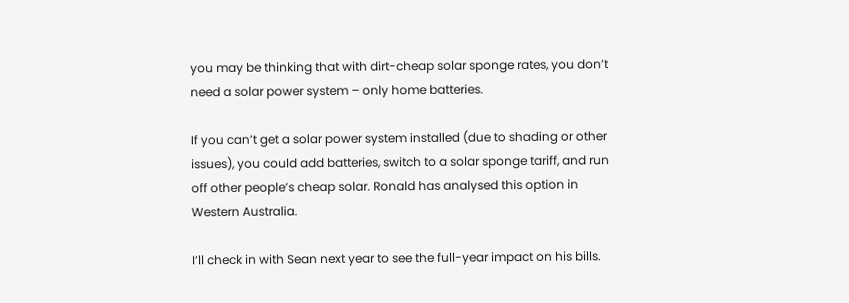you may be thinking that with dirt-cheap solar sponge rates, you don’t need a solar power system – only home batteries.

If you can’t get a solar power system installed (due to shading or other issues), you could add batteries, switch to a solar sponge tariff, and run off other people’s cheap solar. Ronald has analysed this option in Western Australia.

I’ll check in with Sean next year to see the full-year impact on his bills.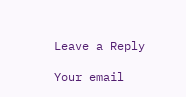Leave a Reply

Your email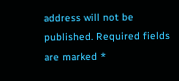address will not be published. Required fields are marked *